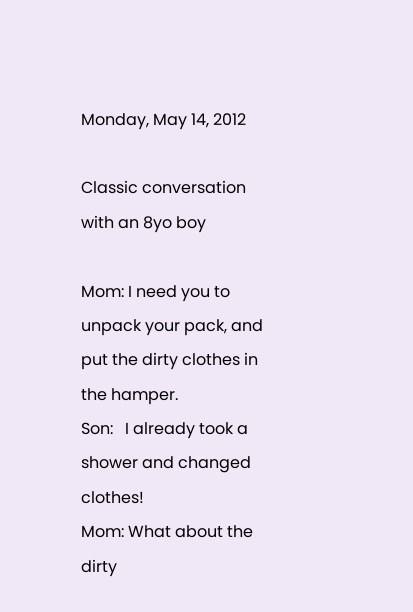Monday, May 14, 2012

Classic conversation with an 8yo boy

Mom: I need you to unpack your pack, and put the dirty clothes in the hamper.
Son:   I already took a shower and changed clothes!
Mom: What about the dirty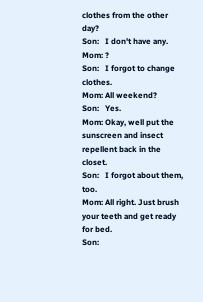clothes from the other day?
Son:   I don't have any.
Mom: ?
Son:   I forgot to change clothes.
Mom: All weekend?
Son:   Yes.
Mom: Okay, well put the sunscreen and insect repellent back in the closet.
Son:   I forgot about them, too.
Mom: All right. Just brush your teeth and get ready for bed.
Son: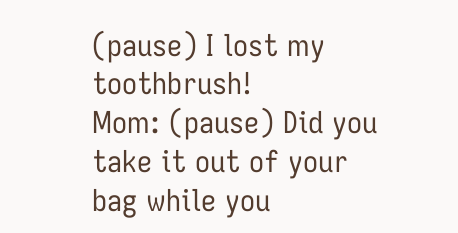(pause) I lost my toothbrush!
Mom: (pause) Did you take it out of your bag while you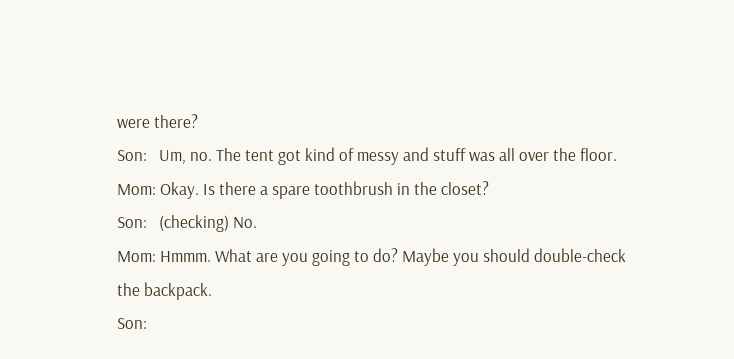were there?
Son:   Um, no. The tent got kind of messy and stuff was all over the floor.
Mom: Okay. Is there a spare toothbrush in the closet?
Son:   (checking) No.
Mom: Hmmm. What are you going to do? Maybe you should double-check the backpack.
Son: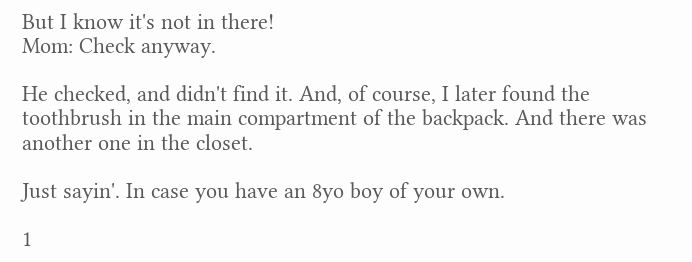But I know it's not in there!
Mom: Check anyway.

He checked, and didn't find it. And, of course, I later found the toothbrush in the main compartment of the backpack. And there was another one in the closet.

Just sayin'. In case you have an 8yo boy of your own.

1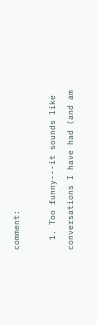comment:

  1. Too funny---it sounds like conversations I have had (and am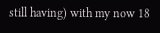still having) with my now 18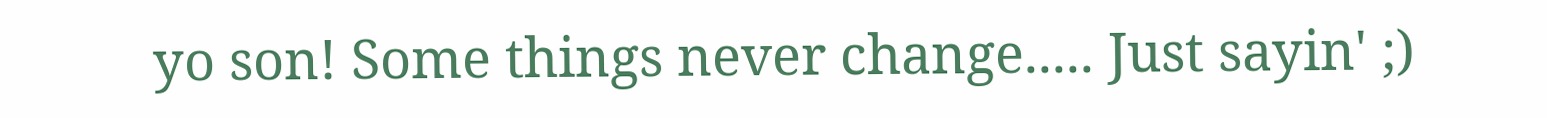yo son! Some things never change..... Just sayin' ;)